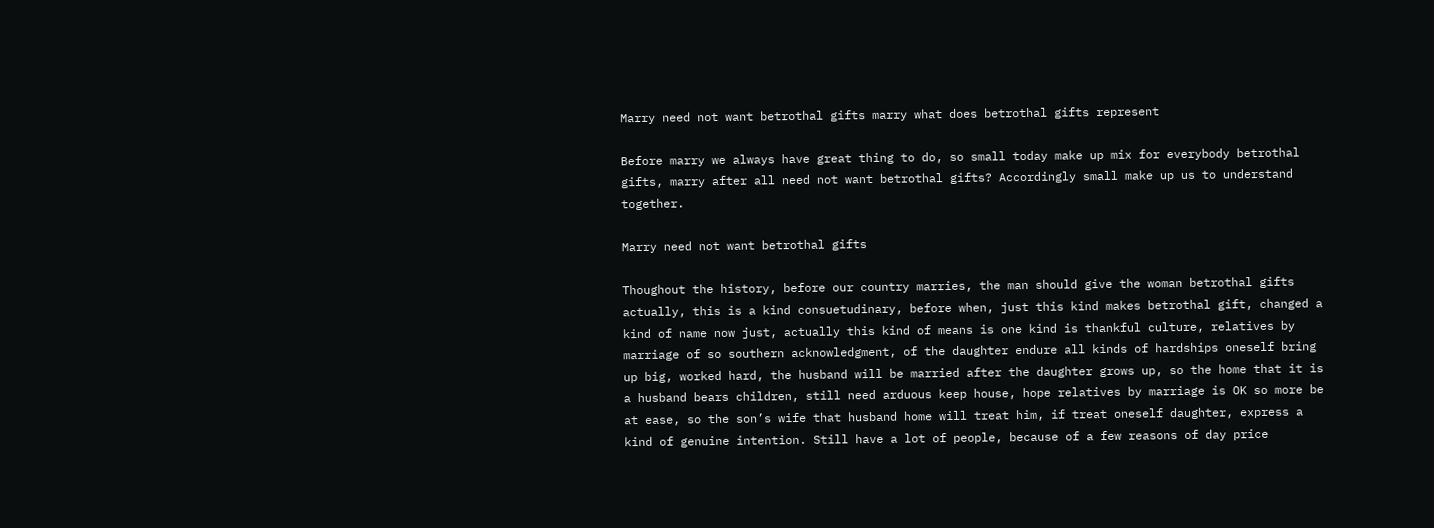Marry need not want betrothal gifts marry what does betrothal gifts represent

Before marry we always have great thing to do, so small today make up mix for everybody betrothal gifts, marry after all need not want betrothal gifts? Accordingly small make up us to understand together.

Marry need not want betrothal gifts

Thoughout the history, before our country marries, the man should give the woman betrothal gifts actually, this is a kind consuetudinary, before when, just this kind makes betrothal gift, changed a kind of name now just, actually this kind of means is one kind is thankful culture, relatives by marriage of so southern acknowledgment, of the daughter endure all kinds of hardships oneself bring up big, worked hard, the husband will be married after the daughter grows up, so the home that it is a husband bears children, still need arduous keep house, hope relatives by marriage is OK so more be at ease, so the son’s wife that husband home will treat him, if treat oneself daughter, express a kind of genuine intention. Still have a lot of people, because of a few reasons of day price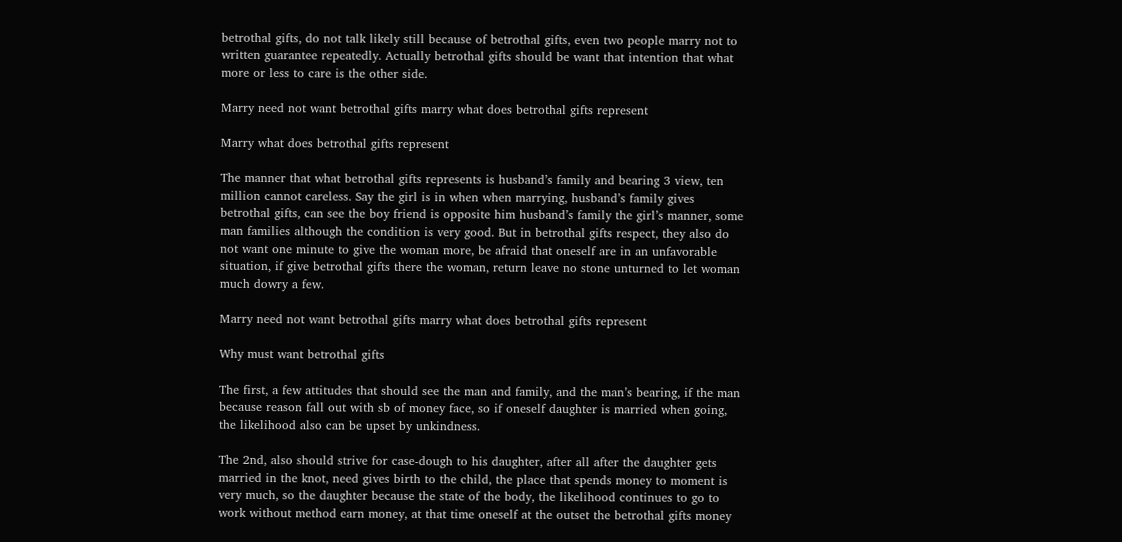betrothal gifts, do not talk likely still because of betrothal gifts, even two people marry not to written guarantee repeatedly. Actually betrothal gifts should be want that intention that what more or less to care is the other side.

Marry need not want betrothal gifts marry what does betrothal gifts represent

Marry what does betrothal gifts represent

The manner that what betrothal gifts represents is husband’s family and bearing 3 view, ten million cannot careless. Say the girl is in when when marrying, husband’s family gives betrothal gifts, can see the boy friend is opposite him husband’s family the girl’s manner, some man families although the condition is very good. But in betrothal gifts respect, they also do not want one minute to give the woman more, be afraid that oneself are in an unfavorable situation, if give betrothal gifts there the woman, return leave no stone unturned to let woman much dowry a few.

Marry need not want betrothal gifts marry what does betrothal gifts represent

Why must want betrothal gifts

The first, a few attitudes that should see the man and family, and the man’s bearing, if the man because reason fall out with sb of money face, so if oneself daughter is married when going, the likelihood also can be upset by unkindness.

The 2nd, also should strive for case-dough to his daughter, after all after the daughter gets married in the knot, need gives birth to the child, the place that spends money to moment is very much, so the daughter because the state of the body, the likelihood continues to go to work without method earn money, at that time oneself at the outset the betrothal gifts money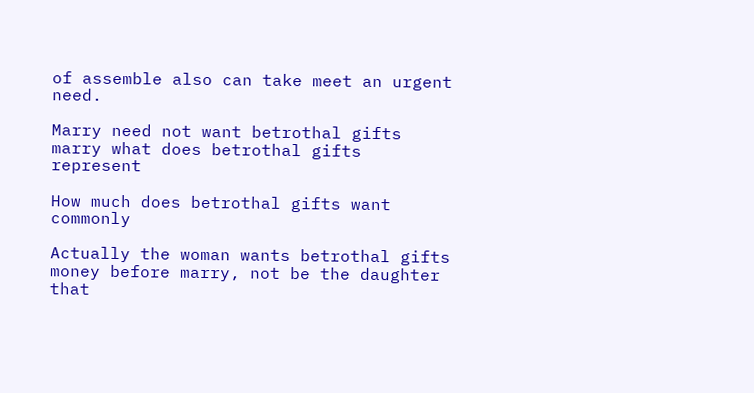of assemble also can take meet an urgent need.

Marry need not want betrothal gifts marry what does betrothal gifts represent

How much does betrothal gifts want commonly

Actually the woman wants betrothal gifts money before marry, not be the daughter that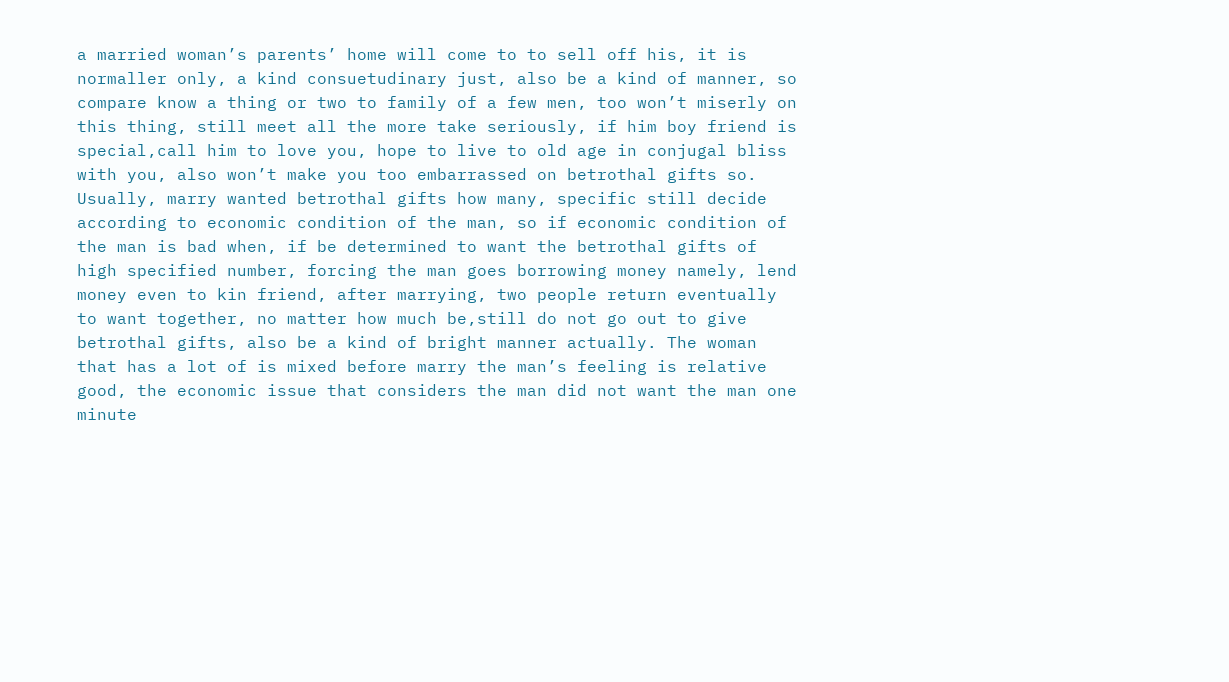a married woman’s parents’ home will come to to sell off his, it is normaller only, a kind consuetudinary just, also be a kind of manner, so compare know a thing or two to family of a few men, too won’t miserly on this thing, still meet all the more take seriously, if him boy friend is special,call him to love you, hope to live to old age in conjugal bliss with you, also won’t make you too embarrassed on betrothal gifts so. Usually, marry wanted betrothal gifts how many, specific still decide according to economic condition of the man, so if economic condition of the man is bad when, if be determined to want the betrothal gifts of high specified number, forcing the man goes borrowing money namely, lend money even to kin friend, after marrying, two people return eventually to want together, no matter how much be,still do not go out to give betrothal gifts, also be a kind of bright manner actually. The woman that has a lot of is mixed before marry the man’s feeling is relative good, the economic issue that considers the man did not want the man one minute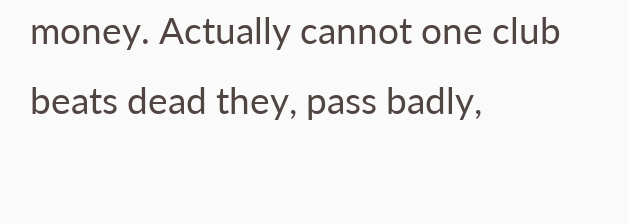money. Actually cannot one club beats dead they, pass badly,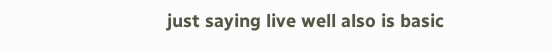just saying live well also is basic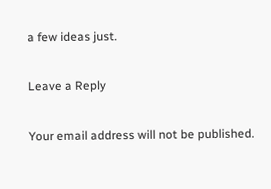a few ideas just.

Leave a Reply

Your email address will not be published.